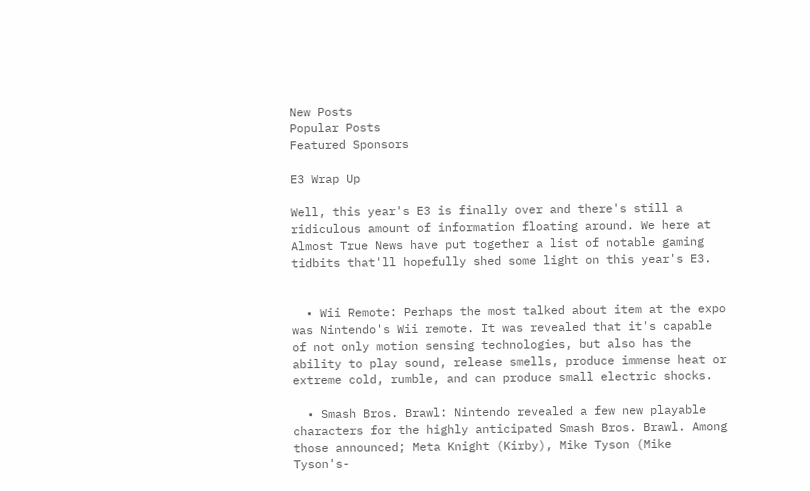New Posts
Popular Posts
Featured Sponsors

E3 Wrap Up

Well, this year's E3 is finally over and there's still a ridiculous amount of information floating around. We here at Almost True News have put together a list of notable gaming tidbits that'll hopefully shed some light on this year's E3.


  • Wii Remote: Perhaps the most talked about item at the expo was Nintendo's Wii remote. It was revealed that it's capable of not only motion sensing technologies, but also has the ability to play sound, release smells, produce immense heat or extreme cold, rumble, and can produce small electric shocks.

  • Smash Bros. Brawl: Nintendo revealed a few new playable characters for the highly anticipated Smash Bros. Brawl. Among those announced; Meta Knight (Kirby), Mike Tyson (Mike Tyson's-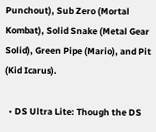Punchout), Sub Zero (Mortal Kombat), Solid Snake (Metal Gear Solid), Green Pipe (Mario), and Pit (Kid Icarus).

  • DS Ultra Lite: Though the DS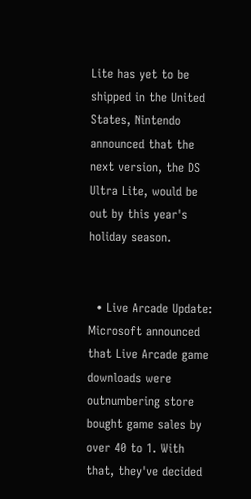Lite has yet to be shipped in the United States, Nintendo announced that the next version, the DS Ultra Lite, would be out by this year's holiday season.


  • Live Arcade Update: Microsoft announced that Live Arcade game downloads were outnumbering store bought game sales by over 40 to 1. With that, they've decided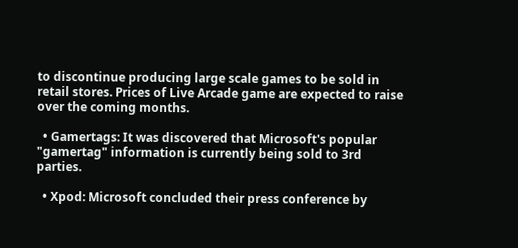to discontinue producing large scale games to be sold in retail stores. Prices of Live Arcade game are expected to raise over the coming months.

  • Gamertags: It was discovered that Microsoft's popular "gamertag" information is currently being sold to 3rd parties.

  • Xpod: Microsoft concluded their press conference by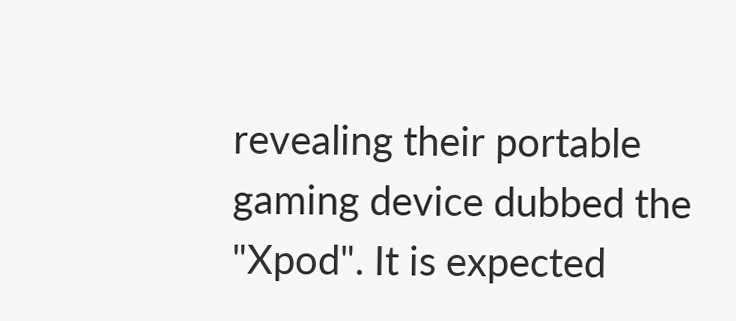revealing their portable gaming device dubbed the "Xpod". It is expected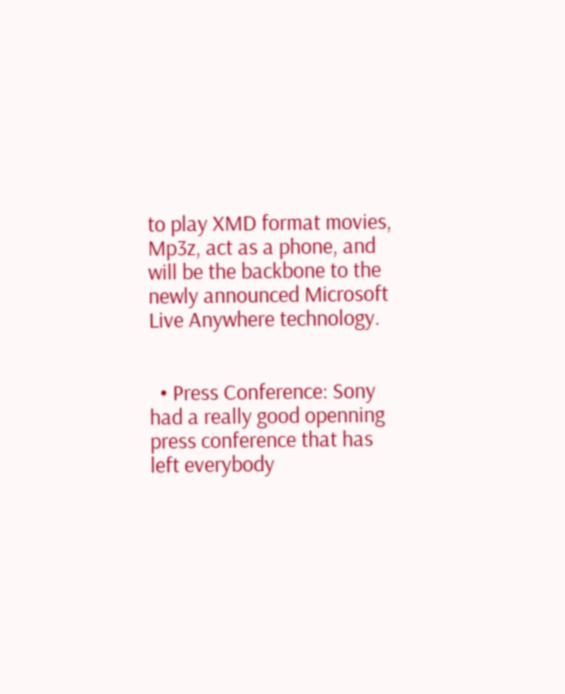to play XMD format movies, Mp3z, act as a phone, and will be the backbone to the newly announced Microsoft Live Anywhere technology.


  • Press Conference: Sony had a really good openning press conference that has left everybody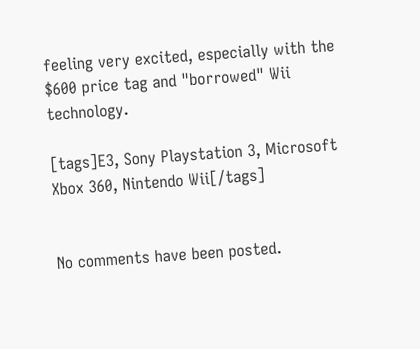feeling very excited, especially with the $600 price tag and "borrowed" Wii technology.

[tags]E3, Sony Playstation 3, Microsoft Xbox 360, Nintendo Wii[/tags]


No comments have been posted.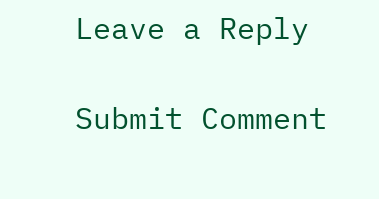Leave a Reply

Submit Comment